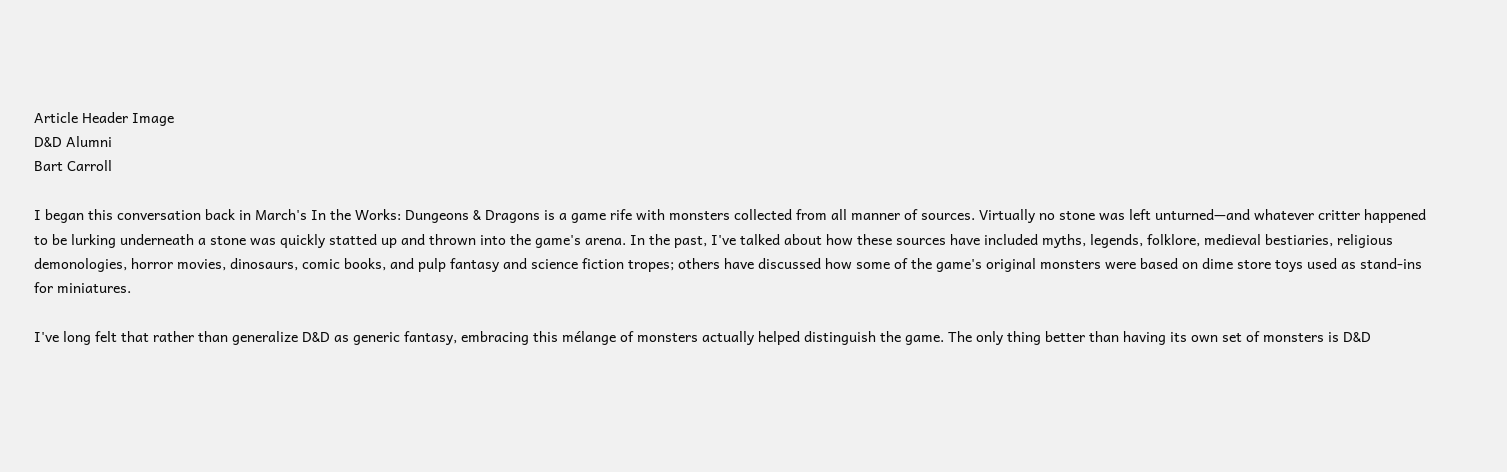Article Header Image
D&D Alumni
Bart Carroll

I began this conversation back in March's In the Works: Dungeons & Dragons is a game rife with monsters collected from all manner of sources. Virtually no stone was left unturned—and whatever critter happened to be lurking underneath a stone was quickly statted up and thrown into the game's arena. In the past, I've talked about how these sources have included myths, legends, folklore, medieval bestiaries, religious demonologies, horror movies, dinosaurs, comic books, and pulp fantasy and science fiction tropes; others have discussed how some of the game's original monsters were based on dime store toys used as stand-ins for miniatures.

I've long felt that rather than generalize D&D as generic fantasy, embracing this mélange of monsters actually helped distinguish the game. The only thing better than having its own set of monsters is D&D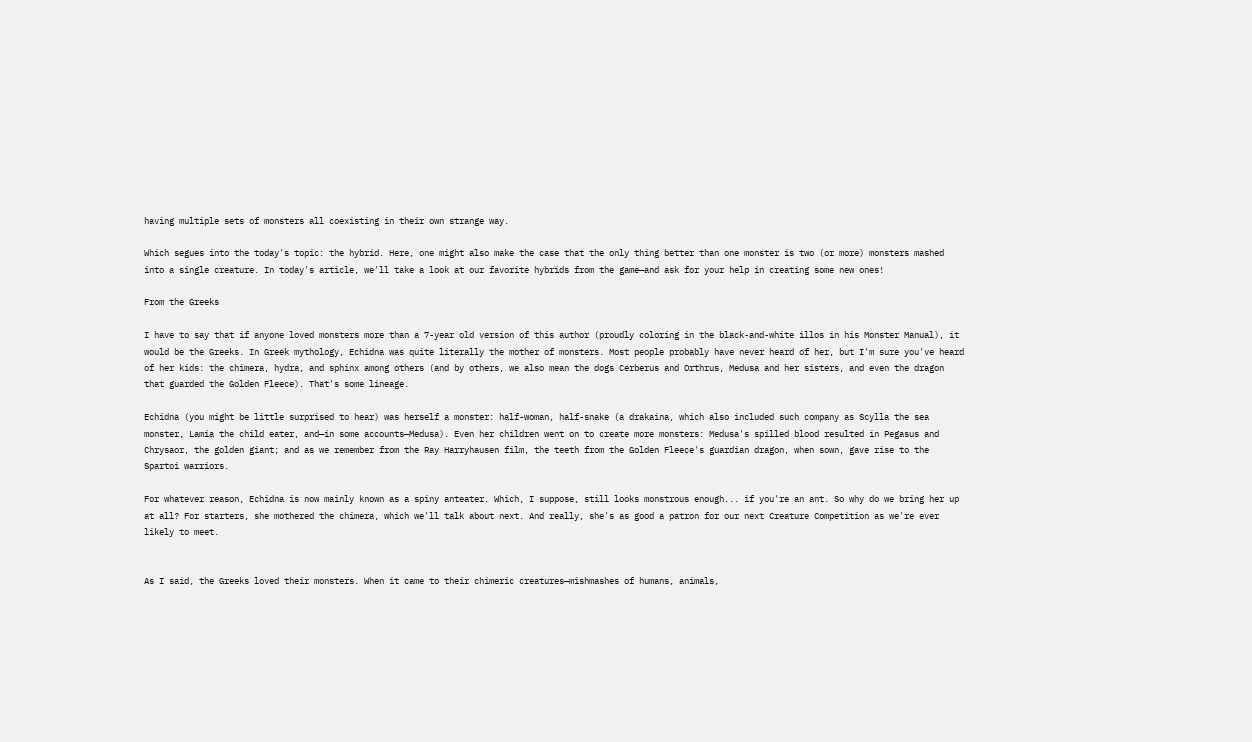having multiple sets of monsters all coexisting in their own strange way.

Which segues into the today's topic: the hybrid. Here, one might also make the case that the only thing better than one monster is two (or more) monsters mashed into a single creature. In today's article, we'll take a look at our favorite hybrids from the game—and ask for your help in creating some new ones!

From the Greeks

I have to say that if anyone loved monsters more than a 7-year old version of this author (proudly coloring in the black-and-white illos in his Monster Manual), it would be the Greeks. In Greek mythology, Echidna was quite literally the mother of monsters. Most people probably have never heard of her, but I'm sure you've heard of her kids: the chimera, hydra, and sphinx among others (and by others, we also mean the dogs Cerberus and Orthrus, Medusa and her sisters, and even the dragon that guarded the Golden Fleece). That's some lineage.

Echidna (you might be little surprised to hear) was herself a monster: half-woman, half-snake (a drakaina, which also included such company as Scylla the sea monster, Lamia the child eater, and—in some accounts—Medusa). Even her children went on to create more monsters: Medusa's spilled blood resulted in Pegasus and Chrysaor, the golden giant; and as we remember from the Ray Harryhausen film, the teeth from the Golden Fleece's guardian dragon, when sown, gave rise to the Spartoi warriors.

For whatever reason, Echidna is now mainly known as a spiny anteater. Which, I suppose, still looks monstrous enough... if you're an ant. So why do we bring her up at all? For starters, she mothered the chimera, which we'll talk about next. And really, she's as good a patron for our next Creature Competition as we're ever likely to meet.


As I said, the Greeks loved their monsters. When it came to their chimeric creatures—mishmashes of humans, animals,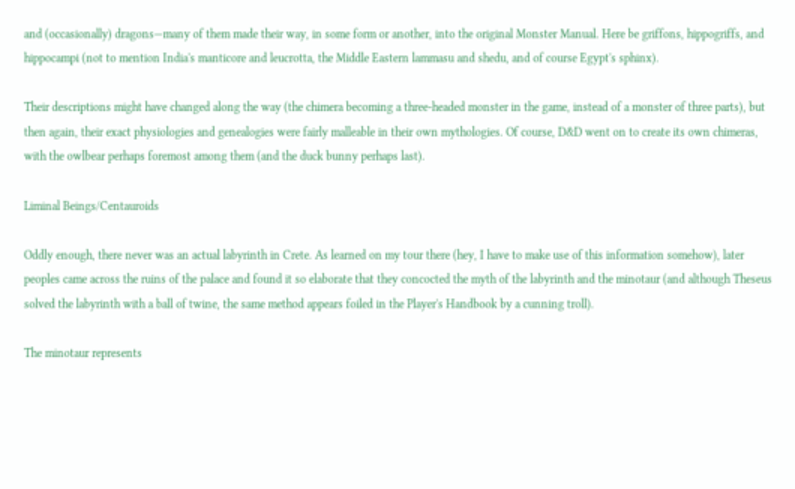and (occasionally) dragons—many of them made their way, in some form or another, into the original Monster Manual. Here be griffons, hippogriffs, and hippocampi (not to mention India's manticore and leucrotta, the Middle Eastern lammasu and shedu, and of course Egypt's sphinx).

Their descriptions might have changed along the way (the chimera becoming a three-headed monster in the game, instead of a monster of three parts), but then again, their exact physiologies and genealogies were fairly malleable in their own mythologies. Of course, D&D went on to create its own chimeras, with the owlbear perhaps foremost among them (and the duck bunny perhaps last).

Liminal Beings/Centauroids

Oddly enough, there never was an actual labyrinth in Crete. As learned on my tour there (hey, I have to make use of this information somehow), later peoples came across the ruins of the palace and found it so elaborate that they concocted the myth of the labyrinth and the minotaur (and although Theseus solved the labyrinth with a ball of twine, the same method appears foiled in the Player's Handbook by a cunning troll).

The minotaur represents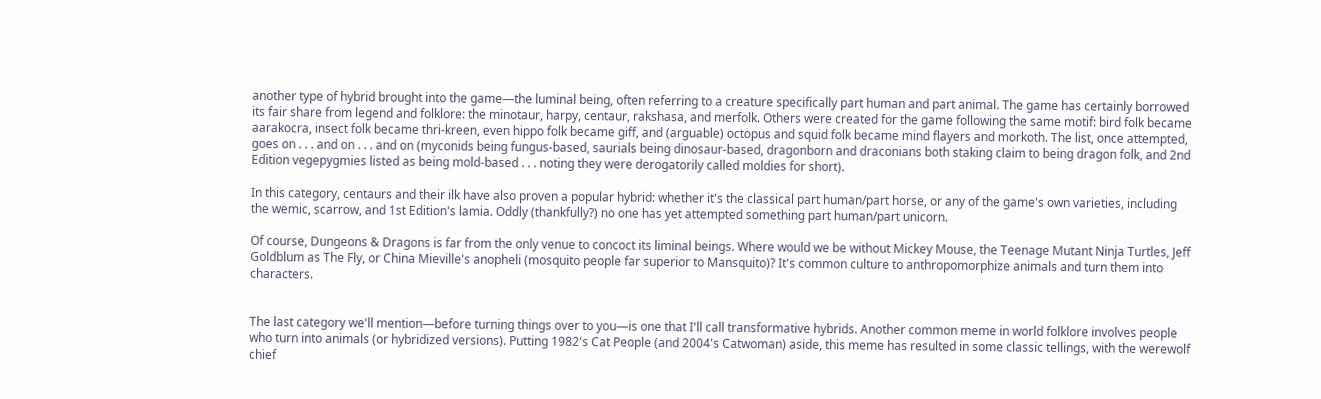another type of hybrid brought into the game—the luminal being, often referring to a creature specifically part human and part animal. The game has certainly borrowed its fair share from legend and folklore: the minotaur, harpy, centaur, rakshasa, and merfolk. Others were created for the game following the same motif: bird folk became aarakocra, insect folk became thri-kreen, even hippo folk became giff, and (arguable) octopus and squid folk became mind flayers and morkoth. The list, once attempted, goes on . . . and on . . . and on (myconids being fungus-based, saurials being dinosaur-based, dragonborn and draconians both staking claim to being dragon folk, and 2nd Edition vegepygmies listed as being mold-based . . . noting they were derogatorily called moldies for short).

In this category, centaurs and their ilk have also proven a popular hybrid: whether it's the classical part human/part horse, or any of the game's own varieties, including the wemic, scarrow, and 1st Edition's lamia. Oddly (thankfully?) no one has yet attempted something part human/part unicorn.

Of course, Dungeons & Dragons is far from the only venue to concoct its liminal beings. Where would we be without Mickey Mouse, the Teenage Mutant Ninja Turtles, Jeff Goldblum as The Fly, or China Mieville's anopheli (mosquito people far superior to Mansquito)? It's common culture to anthropomorphize animals and turn them into characters.


The last category we'll mention—before turning things over to you—is one that I'll call transformative hybrids. Another common meme in world folklore involves people who turn into animals (or hybridized versions). Putting 1982's Cat People (and 2004's Catwoman) aside, this meme has resulted in some classic tellings, with the werewolf chief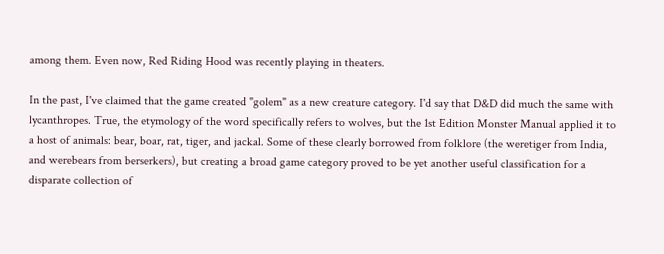among them. Even now, Red Riding Hood was recently playing in theaters.

In the past, I've claimed that the game created "golem" as a new creature category. I'd say that D&D did much the same with lycanthropes. True, the etymology of the word specifically refers to wolves, but the 1st Edition Monster Manual applied it to a host of animals: bear, boar, rat, tiger, and jackal. Some of these clearly borrowed from folklore (the weretiger from India, and werebears from berserkers), but creating a broad game category proved to be yet another useful classification for a disparate collection of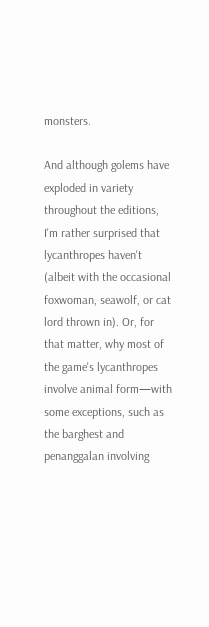monsters.

And although golems have exploded in variety throughout the editions, I'm rather surprised that lycanthropes haven't (albeit with the occasional foxwoman, seawolf, or cat lord thrown in). Or, for that matter, why most of the game's lycanthropes involve animal form—with some exceptions, such as the barghest and penanggalan involving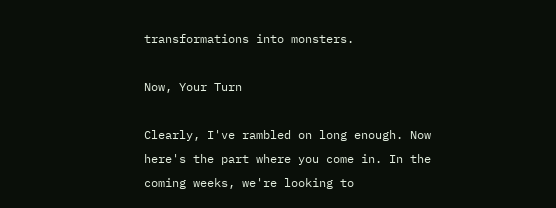transformations into monsters.

Now, Your Turn

Clearly, I've rambled on long enough. Now here's the part where you come in. In the coming weeks, we're looking to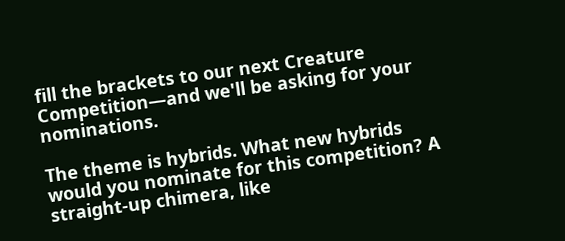fill the brackets to our next Creature Competition—and we'll be asking for your nominations.

The theme is hybrids. What new hybrids would you nominate for this competition? A straight-up chimera, like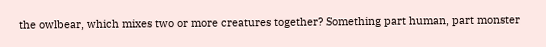the owlbear, which mixes two or more creatures together? Something part human, part monster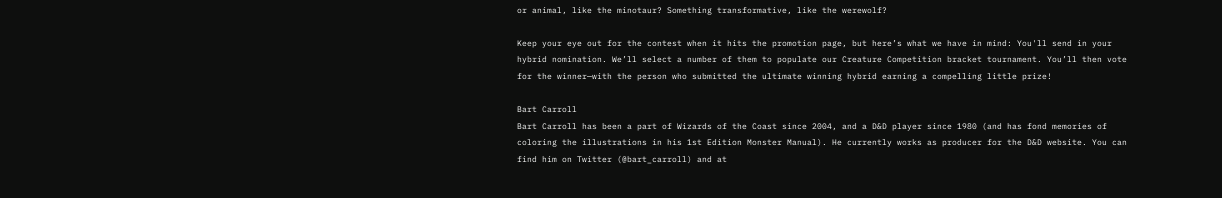or animal, like the minotaur? Something transformative, like the werewolf?

Keep your eye out for the contest when it hits the promotion page, but here’s what we have in mind: You'll send in your hybrid nomination. We’ll select a number of them to populate our Creature Competition bracket tournament. You’ll then vote for the winner—with the person who submitted the ultimate winning hybrid earning a compelling little prize!

Bart Carroll
Bart Carroll has been a part of Wizards of the Coast since 2004, and a D&D player since 1980 (and has fond memories of coloring the illustrations in his 1st Edition Monster Manual). He currently works as producer for the D&D website. You can find him on Twitter (@bart_carroll) and at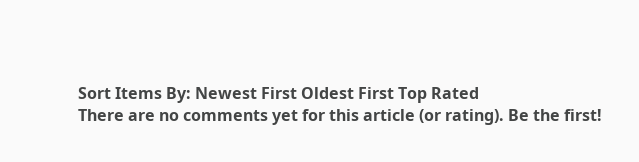Sort Items By: Newest First Oldest First Top Rated
There are no comments yet for this article (or rating). Be the first!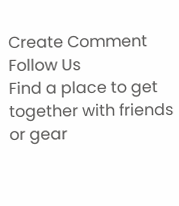Create Comment
Follow Us
Find a place to get together with friends or gear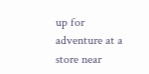up for adventure at a store near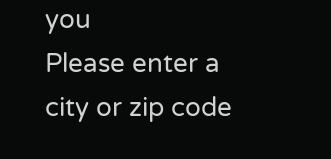you
Please enter a city or zip code